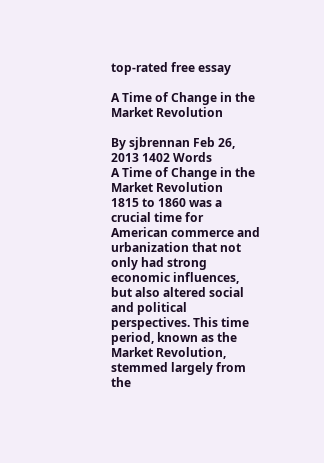top-rated free essay

A Time of Change in the Market Revolution

By sjbrennan Feb 26, 2013 1402 Words
A Time of Change in the Market Revolution
1815 to 1860 was a crucial time for American commerce and urbanization that not only had strong economic influences, but also altered social and political perspectives. This time period, known as the Market Revolution, stemmed largely from the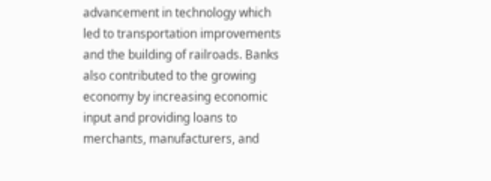advancement in technology which led to transportation improvements and the building of railroads. Banks also contributed to the growing economy by increasing economic input and providing loans to merchants, manufacturers, and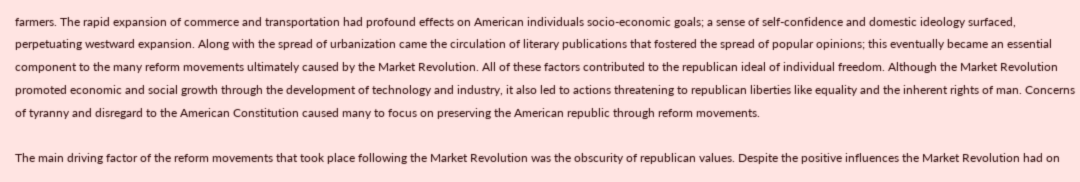farmers. The rapid expansion of commerce and transportation had profound effects on American individuals socio-economic goals; a sense of self-confidence and domestic ideology surfaced, perpetuating westward expansion. Along with the spread of urbanization came the circulation of literary publications that fostered the spread of popular opinions; this eventually became an essential component to the many reform movements ultimately caused by the Market Revolution. All of these factors contributed to the republican ideal of individual freedom. Although the Market Revolution promoted economic and social growth through the development of technology and industry, it also led to actions threatening to republican liberties like equality and the inherent rights of man. Concerns of tyranny and disregard to the American Constitution caused many to focus on preserving the American republic through reform movements.

The main driving factor of the reform movements that took place following the Market Revolution was the obscurity of republican values. Despite the positive influences the Market Revolution had on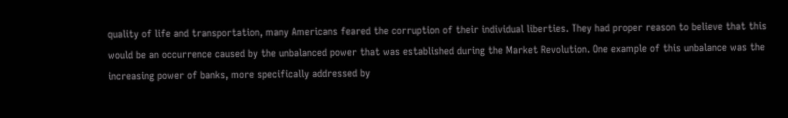quality of life and transportation, many Americans feared the corruption of their individual liberties. They had proper reason to believe that this would be an occurrence caused by the unbalanced power that was established during the Market Revolution. One example of this unbalance was the increasing power of banks, more specifically addressed by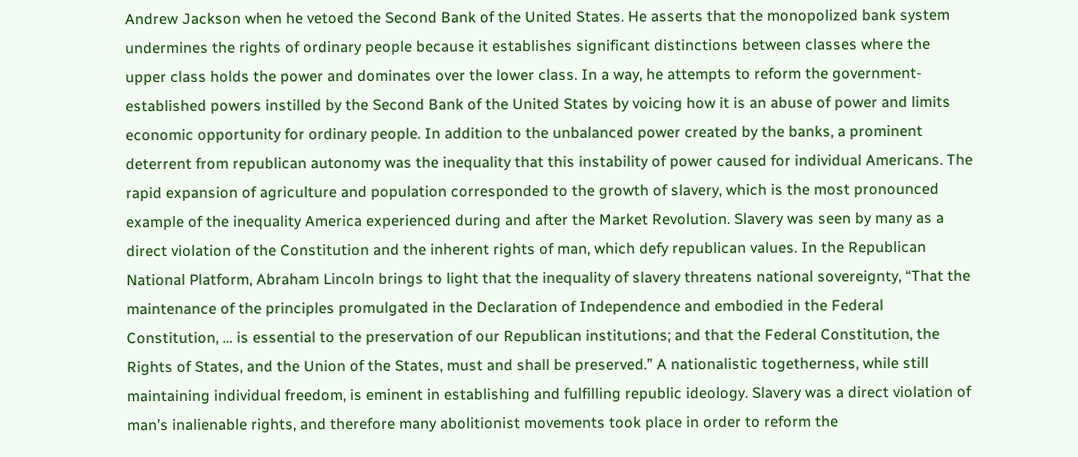Andrew Jackson when he vetoed the Second Bank of the United States. He asserts that the monopolized bank system undermines the rights of ordinary people because it establishes significant distinctions between classes where the upper class holds the power and dominates over the lower class. In a way, he attempts to reform the government-established powers instilled by the Second Bank of the United States by voicing how it is an abuse of power and limits economic opportunity for ordinary people. In addition to the unbalanced power created by the banks, a prominent deterrent from republican autonomy was the inequality that this instability of power caused for individual Americans. The rapid expansion of agriculture and population corresponded to the growth of slavery, which is the most pronounced example of the inequality America experienced during and after the Market Revolution. Slavery was seen by many as a direct violation of the Constitution and the inherent rights of man, which defy republican values. In the Republican National Platform, Abraham Lincoln brings to light that the inequality of slavery threatens national sovereignty, “That the maintenance of the principles promulgated in the Declaration of Independence and embodied in the Federal Constitution, … is essential to the preservation of our Republican institutions; and that the Federal Constitution, the Rights of States, and the Union of the States, must and shall be preserved.” A nationalistic togetherness, while still maintaining individual freedom, is eminent in establishing and fulfilling republic ideology. Slavery was a direct violation of man’s inalienable rights, and therefore many abolitionist movements took place in order to reform the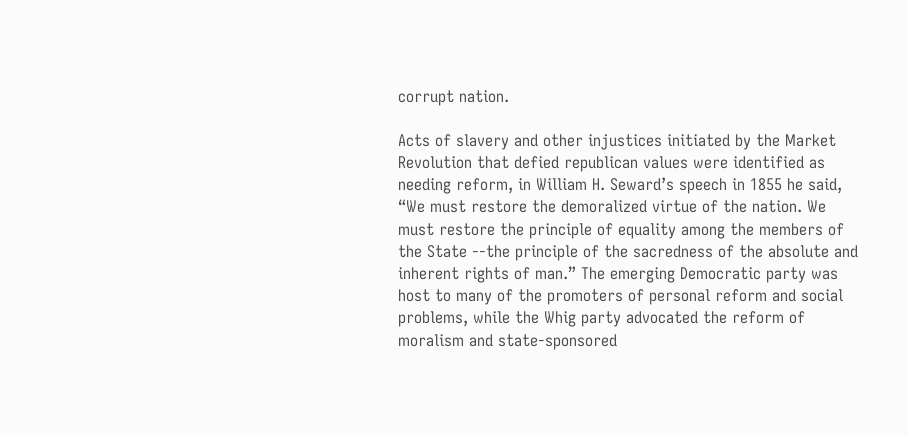corrupt nation.

Acts of slavery and other injustices initiated by the Market Revolution that defied republican values were identified as needing reform, in William H. Seward’s speech in 1855 he said, “We must restore the demoralized virtue of the nation. We must restore the principle of equality among the members of the State --the principle of the sacredness of the absolute and inherent rights of man.” The emerging Democratic party was host to many of the promoters of personal reform and social problems, while the Whig party advocated the reform of moralism and state-sponsored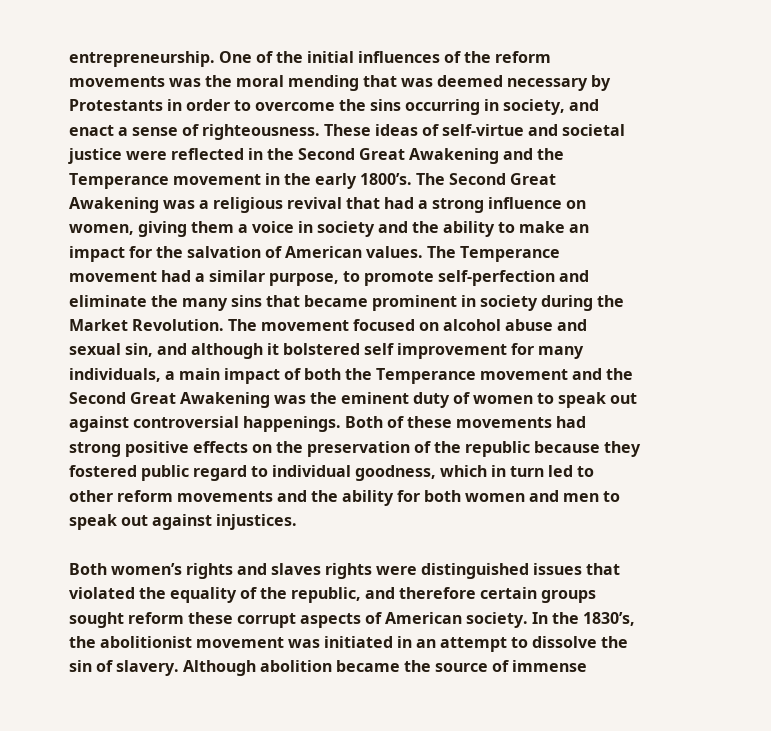entrepreneurship. One of the initial influences of the reform movements was the moral mending that was deemed necessary by Protestants in order to overcome the sins occurring in society, and enact a sense of righteousness. These ideas of self-virtue and societal justice were reflected in the Second Great Awakening and the Temperance movement in the early 1800’s. The Second Great Awakening was a religious revival that had a strong influence on women, giving them a voice in society and the ability to make an impact for the salvation of American values. The Temperance movement had a similar purpose, to promote self-perfection and eliminate the many sins that became prominent in society during the Market Revolution. The movement focused on alcohol abuse and sexual sin, and although it bolstered self improvement for many individuals, a main impact of both the Temperance movement and the Second Great Awakening was the eminent duty of women to speak out against controversial happenings. Both of these movements had strong positive effects on the preservation of the republic because they fostered public regard to individual goodness, which in turn led to other reform movements and the ability for both women and men to speak out against injustices.

Both women’s rights and slaves rights were distinguished issues that violated the equality of the republic, and therefore certain groups sought reform these corrupt aspects of American society. In the 1830’s, the abolitionist movement was initiated in an attempt to dissolve the sin of slavery. Although abolition became the source of immense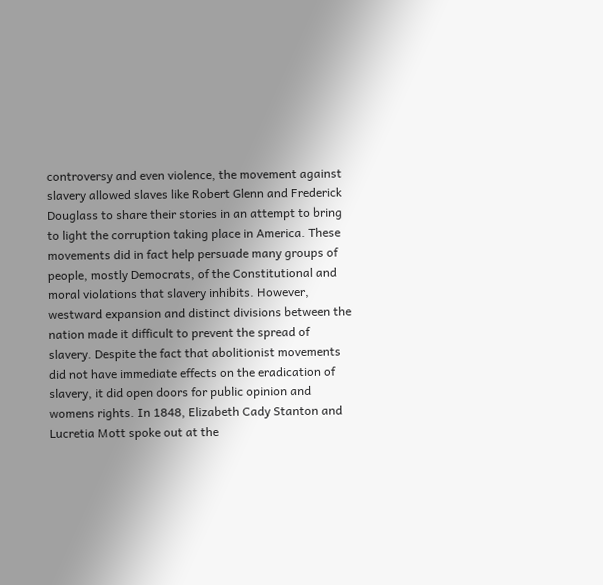controversy and even violence, the movement against slavery allowed slaves like Robert Glenn and Frederick Douglass to share their stories in an attempt to bring to light the corruption taking place in America. These movements did in fact help persuade many groups of people, mostly Democrats, of the Constitutional and moral violations that slavery inhibits. However, westward expansion and distinct divisions between the nation made it difficult to prevent the spread of slavery. Despite the fact that abolitionist movements did not have immediate effects on the eradication of slavery, it did open doors for public opinion and womens rights. In 1848, Elizabeth Cady Stanton and Lucretia Mott spoke out at the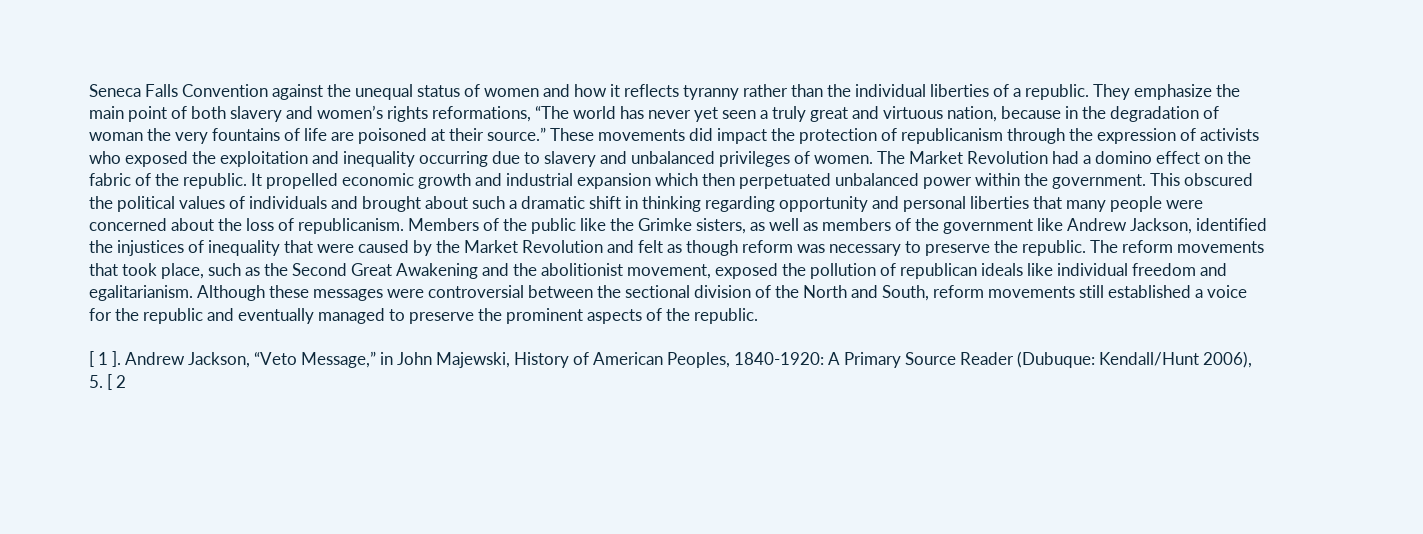Seneca Falls Convention against the unequal status of women and how it reflects tyranny rather than the individual liberties of a republic. They emphasize the main point of both slavery and women’s rights reformations, “The world has never yet seen a truly great and virtuous nation, because in the degradation of woman the very fountains of life are poisoned at their source.” These movements did impact the protection of republicanism through the expression of activists who exposed the exploitation and inequality occurring due to slavery and unbalanced privileges of women. The Market Revolution had a domino effect on the fabric of the republic. It propelled economic growth and industrial expansion which then perpetuated unbalanced power within the government. This obscured the political values of individuals and brought about such a dramatic shift in thinking regarding opportunity and personal liberties that many people were concerned about the loss of republicanism. Members of the public like the Grimke sisters, as well as members of the government like Andrew Jackson, identified the injustices of inequality that were caused by the Market Revolution and felt as though reform was necessary to preserve the republic. The reform movements that took place, such as the Second Great Awakening and the abolitionist movement, exposed the pollution of republican ideals like individual freedom and egalitarianism. Although these messages were controversial between the sectional division of the North and South, reform movements still established a voice for the republic and eventually managed to preserve the prominent aspects of the republic.

[ 1 ]. Andrew Jackson, “Veto Message,” in John Majewski, History of American Peoples, 1840-1920: A Primary Source Reader (Dubuque: Kendall/Hunt 2006), 5. [ 2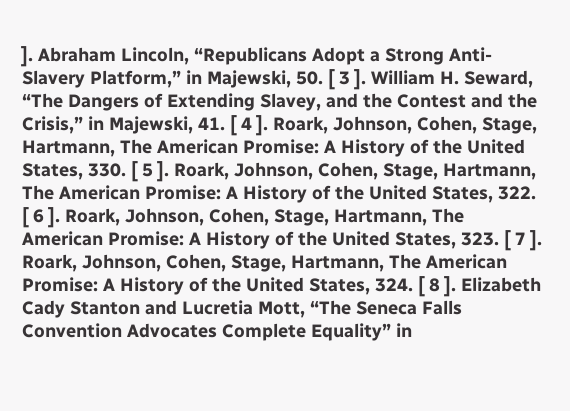]. Abraham Lincoln, “Republicans Adopt a Strong Anti-Slavery Platform,” in Majewski, 50. [ 3 ]. William H. Seward, “The Dangers of Extending Slavey, and the Contest and the Crisis,” in Majewski, 41. [ 4 ]. Roark, Johnson, Cohen, Stage, Hartmann, The American Promise: A History of the United States, 330. [ 5 ]. Roark, Johnson, Cohen, Stage, Hartmann, The American Promise: A History of the United States, 322. [ 6 ]. Roark, Johnson, Cohen, Stage, Hartmann, The American Promise: A History of the United States, 323. [ 7 ]. Roark, Johnson, Cohen, Stage, Hartmann, The American Promise: A History of the United States, 324. [ 8 ]. Elizabeth Cady Stanton and Lucretia Mott, “The Seneca Falls Convention Advocates Complete Equality” in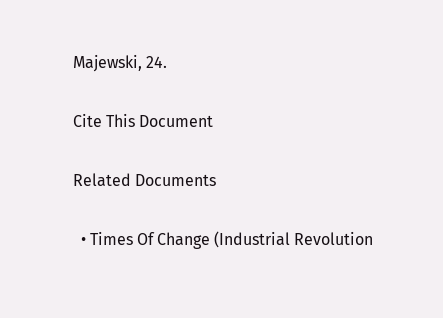Majewski, 24.

Cite This Document

Related Documents

  • Times Of Change (Industrial Revolution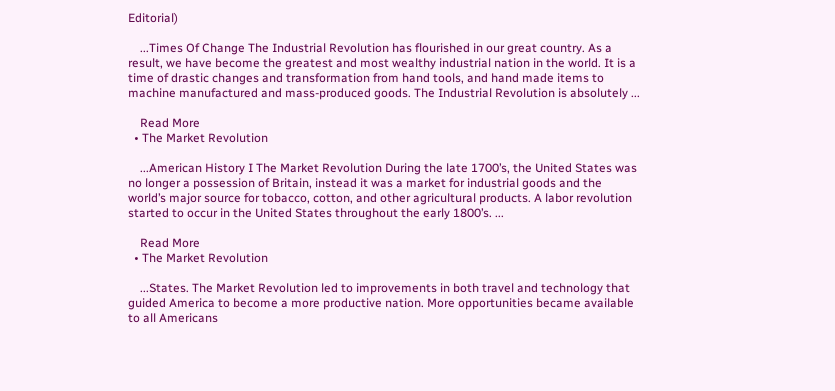Editorial)

    ...Times Of Change The Industrial Revolution has flourished in our great country. As a result, we have become the greatest and most wealthy industrial nation in the world. It is a time of drastic changes and transformation from hand tools, and hand made items to machine manufactured and mass-produced goods. The Industrial Revolution is absolutely ...

    Read More
  • The Market Revolution

    ...American History I The Market Revolution During the late 1700’s, the United States was no longer a possession of Britain, instead it was a market for industrial goods and the world’s major source for tobacco, cotton, and other agricultural products. A labor revolution started to occur in the United States throughout the early 1800’s. ...

    Read More
  • The Market Revolution

    ...States. The Market Revolution led to improvements in both travel and technology that guided America to become a more productive nation. More opportunities became available to all Americans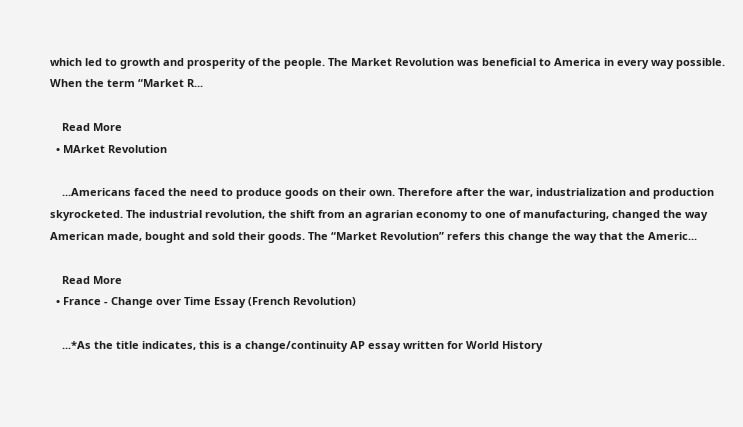which led to growth and prosperity of the people. The Market Revolution was beneficial to America in every way possible. When the term “Market R...

    Read More
  • MArket Revolution

    ...Americans faced the need to produce goods on their own. Therefore after the war, industrialization and production skyrocketed. The industrial revolution, the shift from an agrarian economy to one of manufacturing, changed the way American made, bought and sold their goods. The “Market Revolution” refers this change the way that the Americ...

    Read More
  • France - Change over Time Essay (French Revolution)

    ...*As the title indicates, this is a change/continuity AP essay written for World History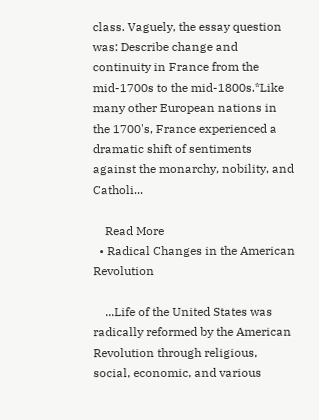class. Vaguely, the essay question was: Describe change and continuity in France from the mid-1700s to the mid-1800s.*Like many other European nations in the 1700's, France experienced a dramatic shift of sentiments against the monarchy, nobility, and Catholi...

    Read More
  • Radical Changes in the American Revolution

    ...Life of the United States was radically reformed by the American Revolution through religious, social, economic, and various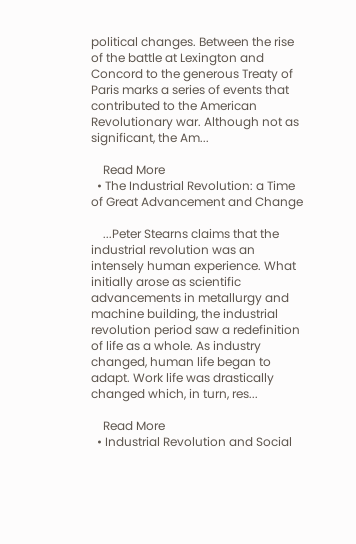political changes. Between the rise of the battle at Lexington and Concord to the generous Treaty of Paris marks a series of events that contributed to the American Revolutionary war. Although not as significant, the Am...

    Read More
  • The Industrial Revolution: a Time of Great Advancement and Change

    ...Peter Stearns claims that the industrial revolution was an intensely human experience. What initially arose as scientific advancements in metallurgy and machine building, the industrial revolution period saw a redefinition of life as a whole. As industry changed, human life began to adapt. Work life was drastically changed which, in turn, res...

    Read More
  • Industrial Revolution and Social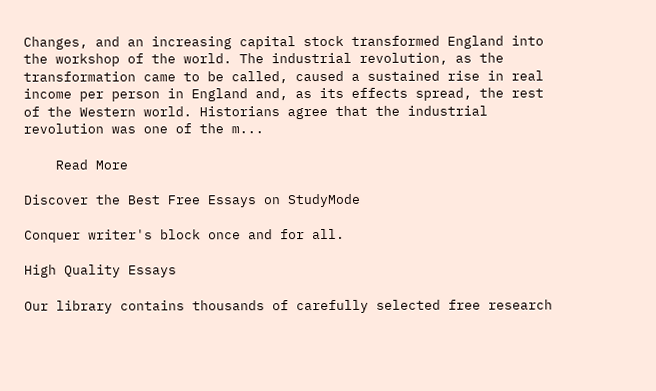Changes, and an increasing capital stock transformed England into the workshop of the world. The industrial revolution, as the transformation came to be called, caused a sustained rise in real income per person in England and, as its effects spread, the rest of the Western world. Historians agree that the industrial revolution was one of the m...

    Read More

Discover the Best Free Essays on StudyMode

Conquer writer's block once and for all.

High Quality Essays

Our library contains thousands of carefully selected free research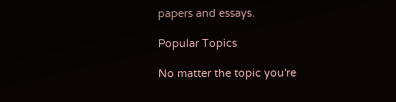papers and essays.

Popular Topics

No matter the topic you're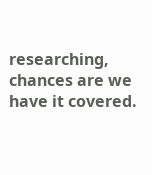researching, chances are we have it covered.